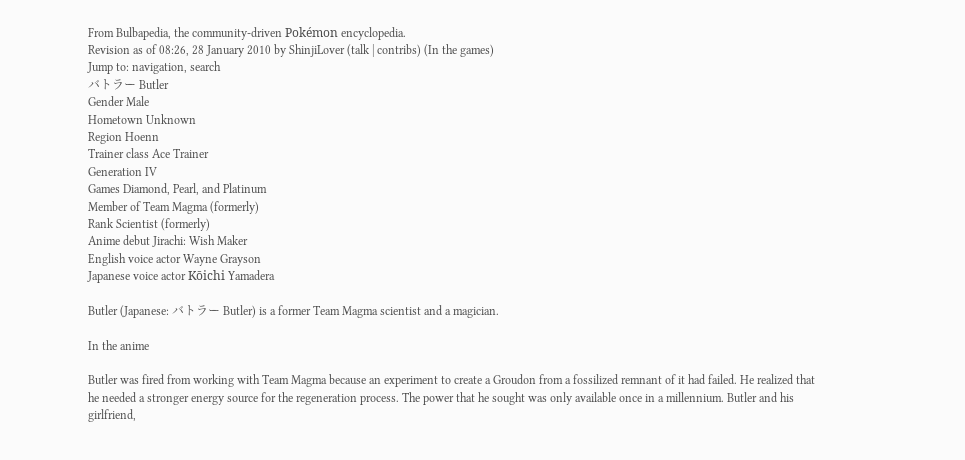From Bulbapedia, the community-driven Pokémon encyclopedia.
Revision as of 08:26, 28 January 2010 by ShinjiLover (talk | contribs) (In the games)
Jump to: navigation, search
バトラー Butler
Gender Male
Hometown Unknown
Region Hoenn
Trainer class Ace Trainer
Generation IV
Games Diamond, Pearl, and Platinum
Member of Team Magma (formerly)
Rank Scientist (formerly)
Anime debut Jirachi: Wish Maker
English voice actor Wayne Grayson
Japanese voice actor Kōichi Yamadera

Butler (Japanese: バトラー Butler) is a former Team Magma scientist and a magician.

In the anime

Butler was fired from working with Team Magma because an experiment to create a Groudon from a fossilized remnant of it had failed. He realized that he needed a stronger energy source for the regeneration process. The power that he sought was only available once in a millennium. Butler and his girlfriend,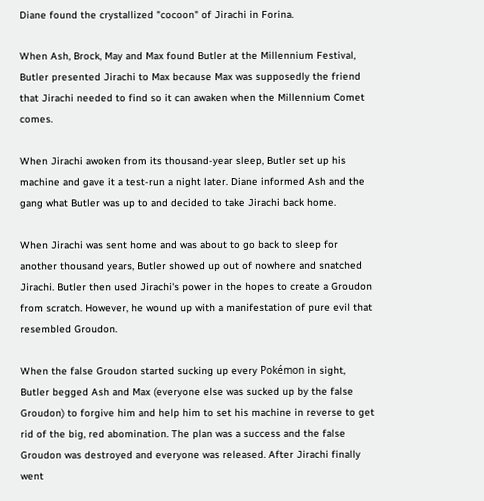Diane found the crystallized "cocoon" of Jirachi in Forina.

When Ash, Brock, May and Max found Butler at the Millennium Festival, Butler presented Jirachi to Max because Max was supposedly the friend that Jirachi needed to find so it can awaken when the Millennium Comet comes.

When Jirachi awoken from its thousand-year sleep, Butler set up his machine and gave it a test-run a night later. Diane informed Ash and the gang what Butler was up to and decided to take Jirachi back home.

When Jirachi was sent home and was about to go back to sleep for another thousand years, Butler showed up out of nowhere and snatched Jirachi. Butler then used Jirachi's power in the hopes to create a Groudon from scratch. However, he wound up with a manifestation of pure evil that resembled Groudon.

When the false Groudon started sucking up every Pokémon in sight, Butler begged Ash and Max (everyone else was sucked up by the false Groudon) to forgive him and help him to set his machine in reverse to get rid of the big, red abomination. The plan was a success and the false Groudon was destroyed and everyone was released. After Jirachi finally went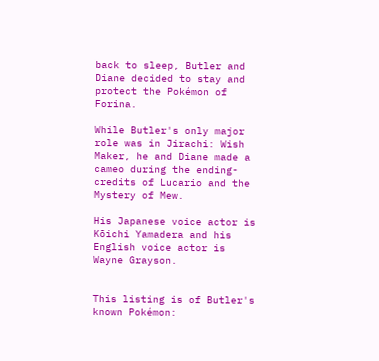back to sleep, Butler and Diane decided to stay and protect the Pokémon of Forina.

While Butler's only major role was in Jirachi: Wish Maker, he and Diane made a cameo during the ending-credits of Lucario and the Mystery of Mew.

His Japanese voice actor is Kōichi Yamadera and his English voice actor is Wayne Grayson.


This listing is of Butler's known Pokémon: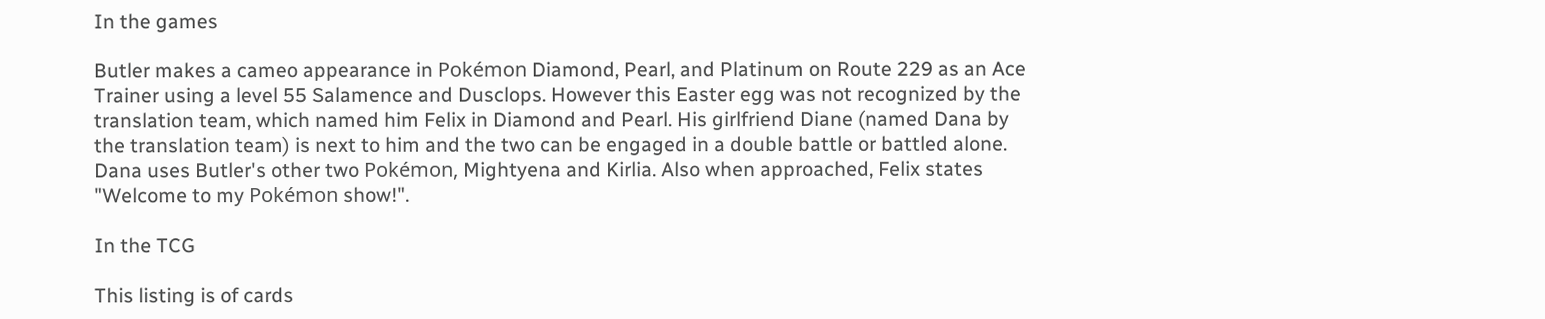In the games

Butler makes a cameo appearance in Pokémon Diamond, Pearl, and Platinum on Route 229 as an Ace Trainer using a level 55 Salamence and Dusclops. However this Easter egg was not recognized by the translation team, which named him Felix in Diamond and Pearl. His girlfriend Diane (named Dana by the translation team) is next to him and the two can be engaged in a double battle or battled alone. Dana uses Butler's other two Pokémon, Mightyena and Kirlia. Also when approached, Felix states "Welcome to my Pokémon show!".

In the TCG

This listing is of cards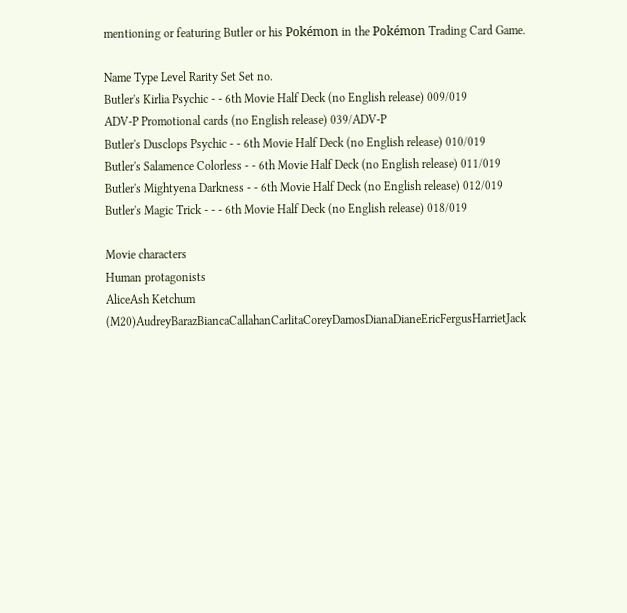mentioning or featuring Butler or his Pokémon in the Pokémon Trading Card Game.

Name Type Level Rarity Set Set no.
Butler's Kirlia Psychic - - 6th Movie Half Deck (no English release) 009/019
ADV-P Promotional cards (no English release) 039/ADV-P
Butler's Dusclops Psychic - - 6th Movie Half Deck (no English release) 010/019
Butler's Salamence Colorless - - 6th Movie Half Deck (no English release) 011/019
Butler's Mightyena Darkness - - 6th Movie Half Deck (no English release) 012/019
Butler's Magic Trick - - - 6th Movie Half Deck (no English release) 018/019

Movie characters
Human protagonists
AliceAsh Ketchum (M20)AudreyBarazBiancaCallahanCarlitaCoreyDamosDianaDianeEricFergusHarrietJack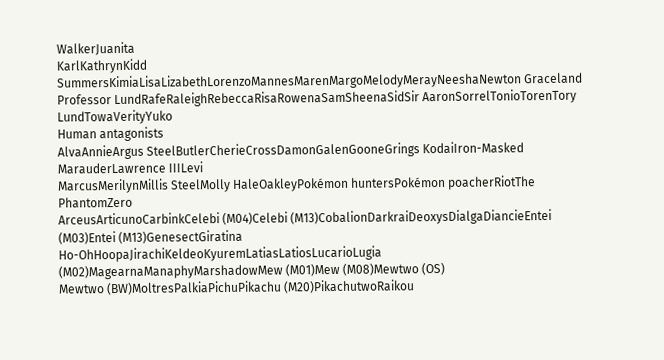WalkerJuanita
KarlKathrynKidd SummersKimiaLisaLizabethLorenzoMannesMarenMargoMelodyMerayNeeshaNewton Graceland
Professor LundRafeRaleighRebeccaRisaRowenaSamSheenaSidSir AaronSorrelTonioTorenTory LundTowaVerityYuko
Human antagonists
AlvaAnnieArgus SteelButlerCherieCrossDamonGalenGooneGrings KodaiIron-Masked MarauderLawrence IIILevi
MarcusMerilynMillis SteelMolly HaleOakleyPokémon huntersPokémon poacherRiotThe PhantomZero
ArceusArticunoCarbinkCelebi (M04)Celebi (M13)CobalionDarkraiDeoxysDialgaDiancieEntei (M03)Entei (M13)GenesectGiratina
Ho-OhHoopaJirachiKeldeoKyuremLatiasLatiosLucarioLugia (M02)MagearnaManaphyMarshadowMew (M01)Mew (M08)Mewtwo (OS)
Mewtwo (BW)MoltresPalkiaPichuPikachu (M20)PikachutwoRaikou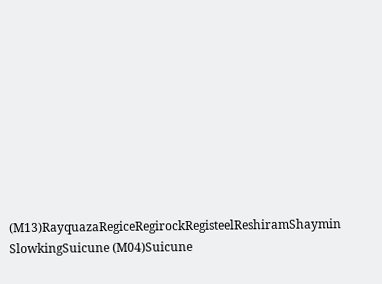(M13)RayquazaRegiceRegirockRegisteelReshiramShaymin
SlowkingSuicune (M04)Suicune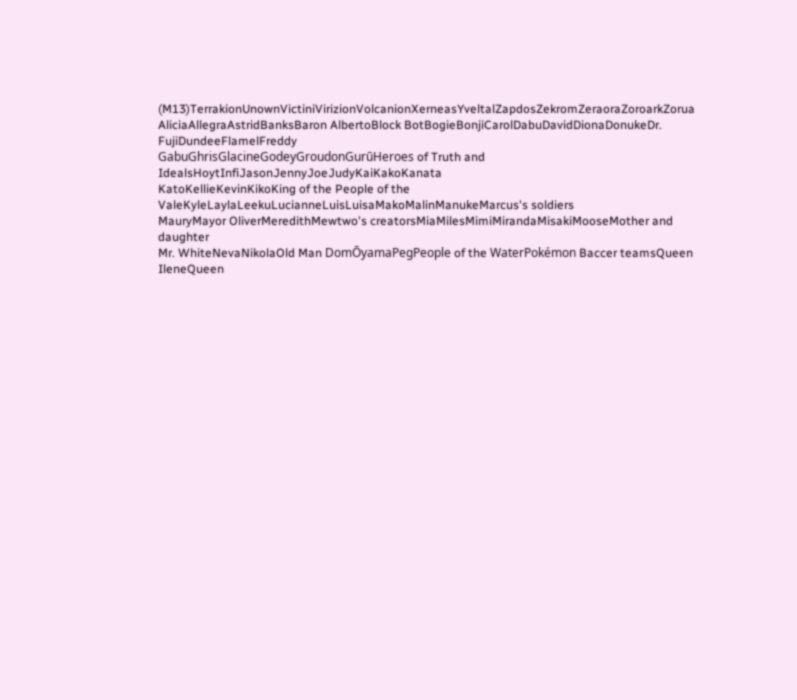(M13)TerrakionUnownVictiniVirizionVolcanionXerneasYveltalZapdosZekromZeraoraZoroarkZorua
AliciaAllegraAstridBanksBaron AlbertoBlock BotBogieBonjiCarolDabuDavidDionaDonukeDr. FujiDundeeFlamelFreddy
GabuGhrisGlacineGodeyGroudonGurūHeroes of Truth and IdealsHoytInfiJasonJennyJoeJudyKaiKakoKanata
KatoKellieKevinKikoKing of the People of the ValeKyleLaylaLeekuLucianneLuisLuisaMakoMalinManukeMarcus's soldiers
MauryMayor OliverMeredithMewtwo's creatorsMiaMilesMimiMirandaMisakiMooseMother and daughter
Mr. WhiteNevaNikolaOld Man DomŌyamaPegPeople of the WaterPokémon Baccer teamsQueen IleneQueen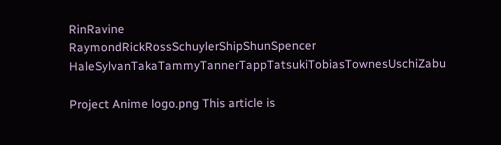RinRavine
RaymondRickRossSchuylerShipShunSpencer HaleSylvanTakaTammyTannerTappTatsukiTobiasTownesUschiZabu

Project Anime logo.png This article is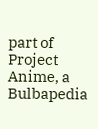part of Project Anime, a Bulbapedia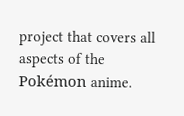project that covers all aspects of the Pokémon anime.